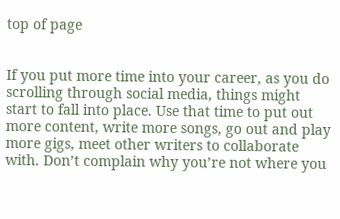top of page


If you put more time into your career, as you do scrolling through social media, things might start to fall into place. Use that time to put out more content, write more songs, go out and play more gigs, meet other writers to collaborate with. Don’t complain why you’re not where you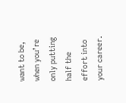want to be, when you’re only putting half the effort into your career.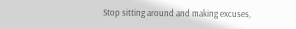Stop sitting around and making excuses,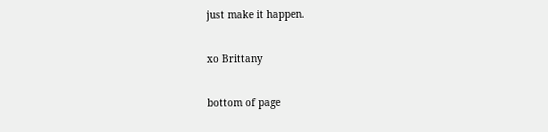just make it happen.

xo Brittany

bottom of page